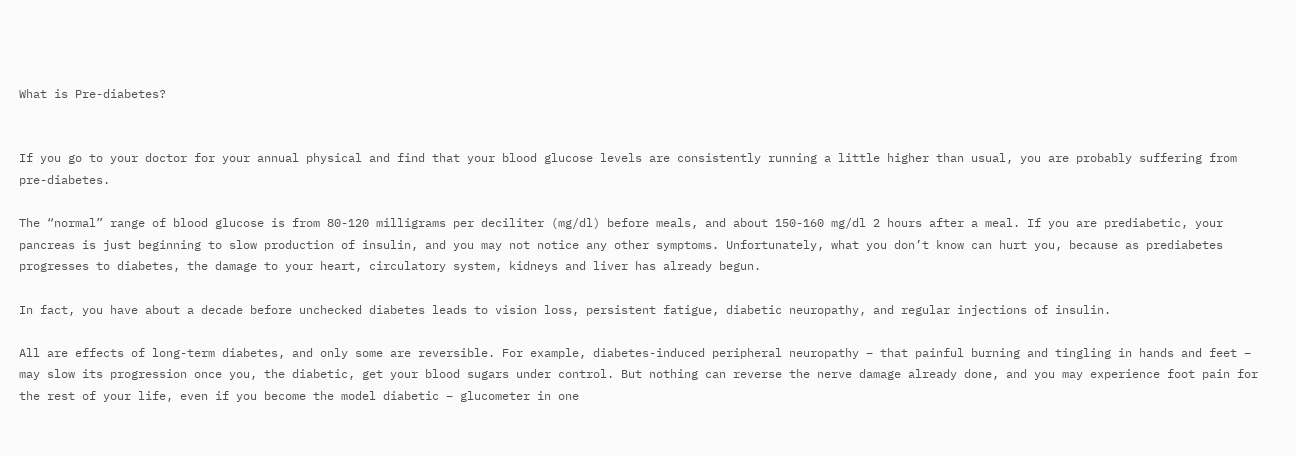What is Pre-diabetes?


If you go to your doctor for your annual physical and find that your blood glucose levels are consistently running a little higher than usual, you are probably suffering from pre-diabetes.

The “normal” range of blood glucose is from 80-120 milligrams per deciliter (mg/dl) before meals, and about 150-160 mg/dl 2 hours after a meal. If you are prediabetic, your pancreas is just beginning to slow production of insulin, and you may not notice any other symptoms. Unfortunately, what you don’t know can hurt you, because as prediabetes progresses to diabetes, the damage to your heart, circulatory system, kidneys and liver has already begun.

In fact, you have about a decade before unchecked diabetes leads to vision loss, persistent fatigue, diabetic neuropathy, and regular injections of insulin.

All are effects of long-term diabetes, and only some are reversible. For example, diabetes-induced peripheral neuropathy – that painful burning and tingling in hands and feet – may slow its progression once you, the diabetic, get your blood sugars under control. But nothing can reverse the nerve damage already done, and you may experience foot pain for the rest of your life, even if you become the model diabetic – glucometer in one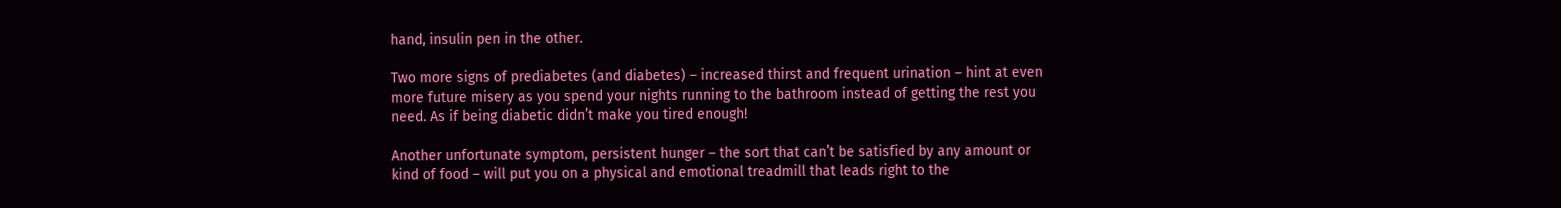hand, insulin pen in the other.

Two more signs of prediabetes (and diabetes) – increased thirst and frequent urination – hint at even more future misery as you spend your nights running to the bathroom instead of getting the rest you need. As if being diabetic didn’t make you tired enough!

Another unfortunate symptom, persistent hunger – the sort that can’t be satisfied by any amount or kind of food – will put you on a physical and emotional treadmill that leads right to the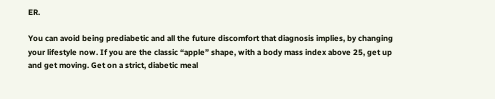ER.

You can avoid being prediabetic and all the future discomfort that diagnosis implies, by changing your lifestyle now. If you are the classic “apple” shape, with a body mass index above 25, get up and get moving. Get on a strict, diabetic meal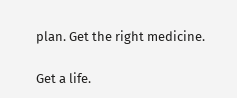plan. Get the right medicine.

Get a life.